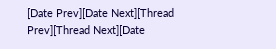[Date Prev][Date Next][Thread Prev][Thread Next][Date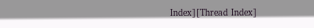Index][Thread Index]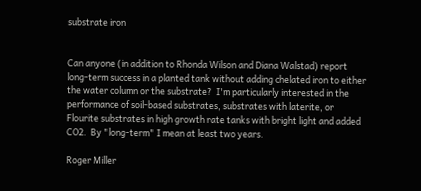substrate iron


Can anyone (in addition to Rhonda Wilson and Diana Walstad) report
long-term success in a planted tank without adding chelated iron to either
the water column or the substrate?  I'm particularly interested in the
performance of soil-based substrates, substrates with laterite, or
Flourite substrates in high growth rate tanks with bright light and added
CO2.  By "long-term" I mean at least two years.

Roger Miller